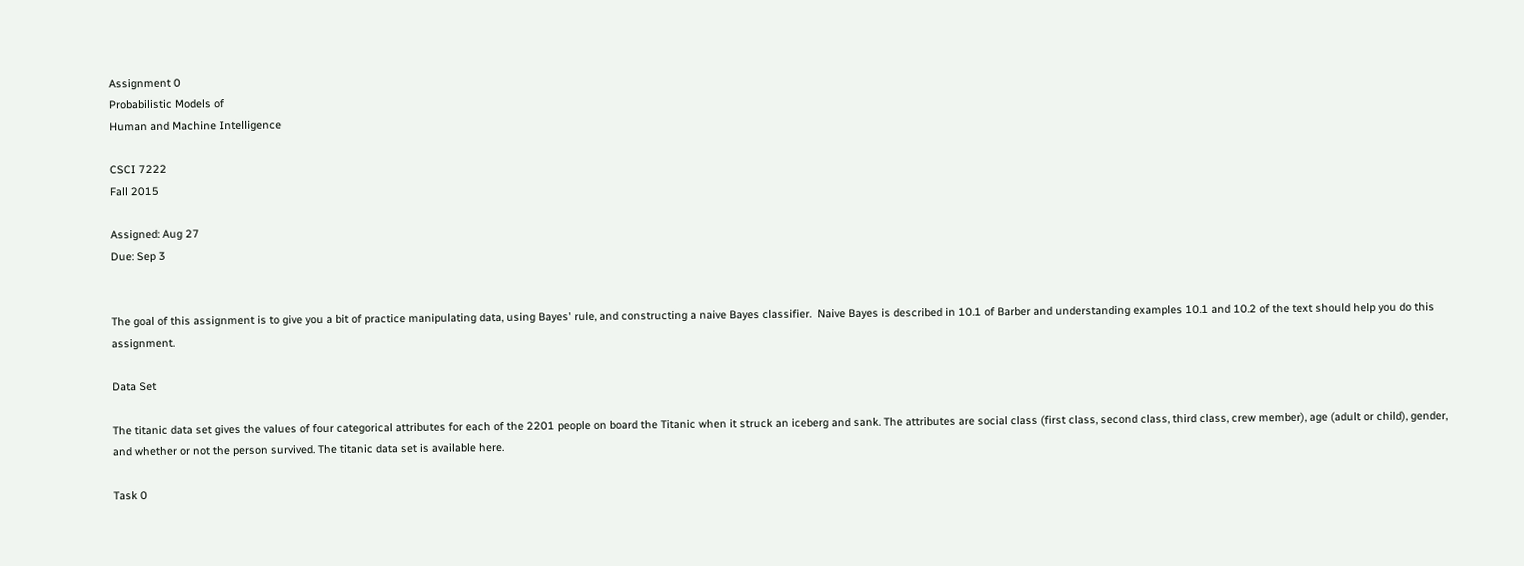Assignment 0
Probabilistic Models of
Human and Machine Intelligence

CSCI 7222
Fall 2015

Assigned: Aug 27
Due: Sep 3


The goal of this assignment is to give you a bit of practice manipulating data, using Bayes' rule, and constructing a naive Bayes classifier.  Naive Bayes is described in 10.1 of Barber and understanding examples 10.1 and 10.2 of the text should help you do this assignment.

Data Set

The titanic data set gives the values of four categorical attributes for each of the 2201 people on board the Titanic when it struck an iceberg and sank. The attributes are social class (first class, second class, third class, crew member), age (adult or child), gender, and whether or not the person survived. The titanic data set is available here.

Task 0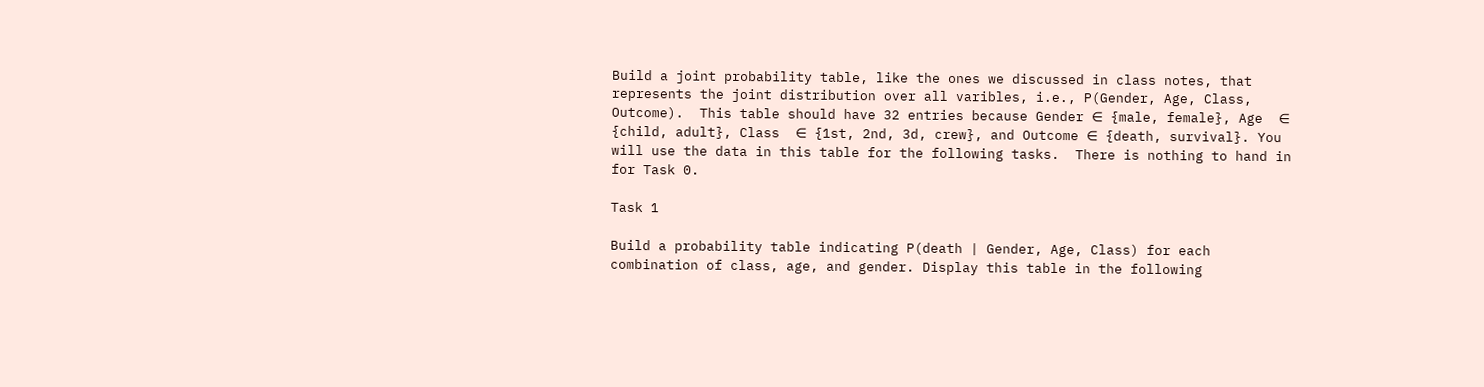Build a joint probability table, like the ones we discussed in class notes, that represents the joint distribution over all varibles, i.e., P(Gender, Age, Class, Outcome).  This table should have 32 entries because Gender ∈ {male, female}, Age  ∈ {child, adult}, Class  ∈ {1st, 2nd, 3d, crew}, and Outcome ∈ {death, survival}. You will use the data in this table for the following tasks.  There is nothing to hand in for Task 0.

Task 1

Build a probability table indicating P(death | Gender, Age, Class) for each combination of class, age, and gender. Display this table in the following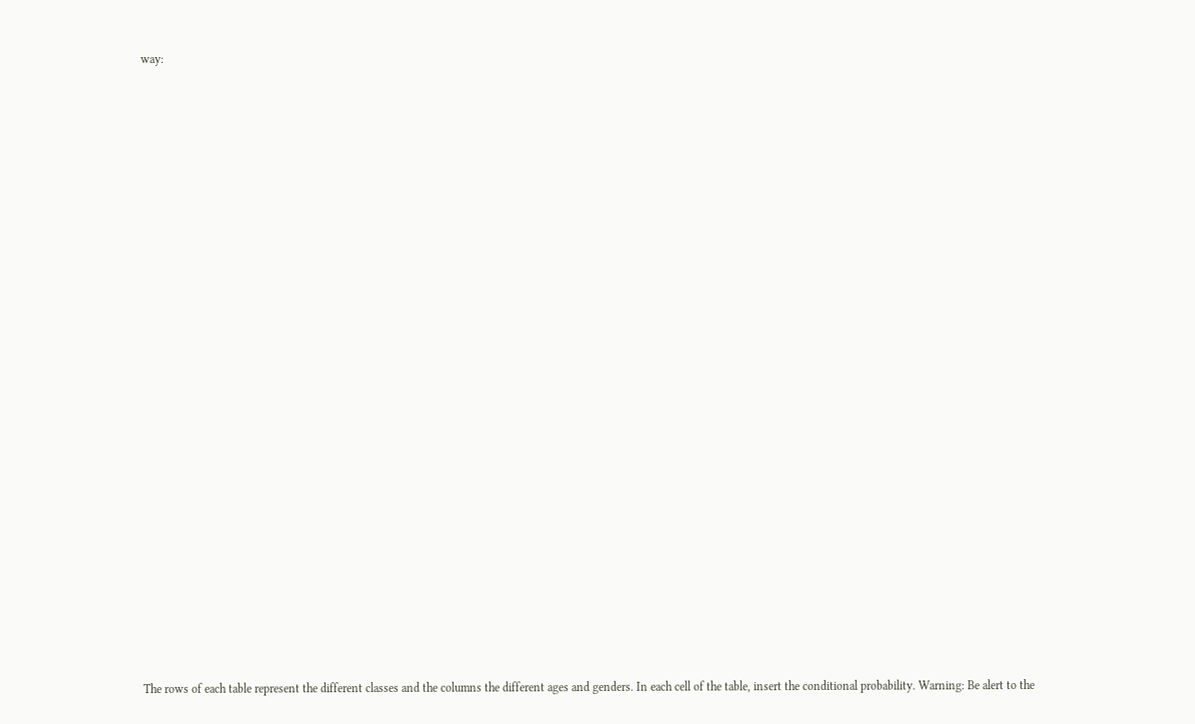way:





























The rows of each table represent the different classes and the columns the different ages and genders. In each cell of the table, insert the conditional probability. Warning: Be alert to the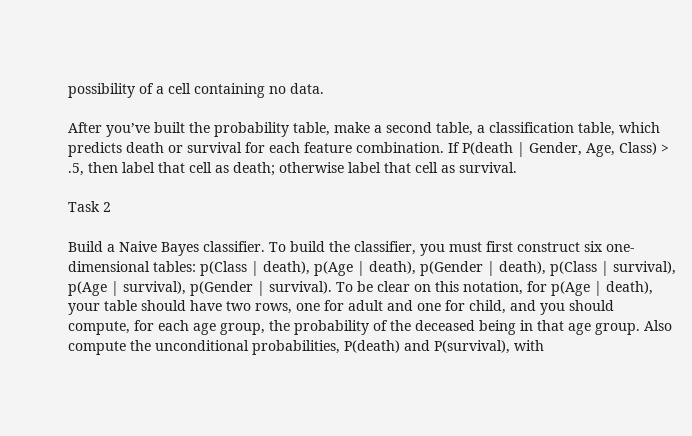possibility of a cell containing no data.

After you’ve built the probability table, make a second table, a classification table, which predicts death or survival for each feature combination. If P(death | Gender, Age, Class) > .5, then label that cell as death; otherwise label that cell as survival.

Task 2

Build a Naive Bayes classifier. To build the classifier, you must first construct six one-dimensional tables: p(Class | death), p(Age | death), p(Gender | death), p(Class | survival), p(Age | survival), p(Gender | survival). To be clear on this notation, for p(Age | death), your table should have two rows, one for adult and one for child, and you should compute, for each age group, the probability of the deceased being in that age group. Also compute the unconditional probabilities, P(death) and P(survival), with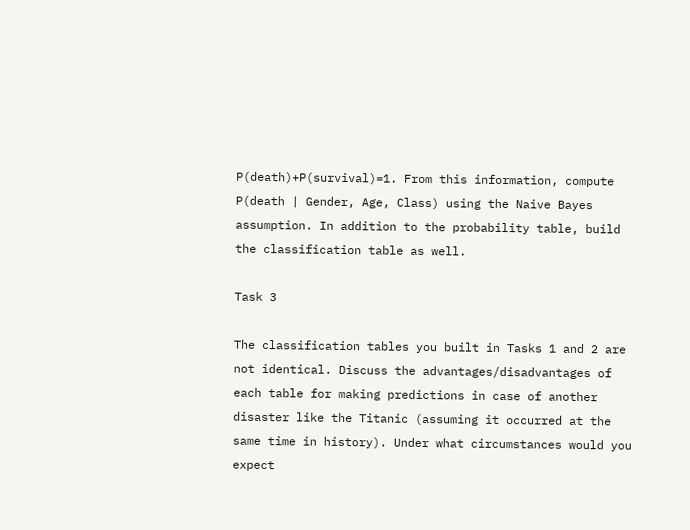P(death)+P(survival)=1. From this information, compute P(death | Gender, Age, Class) using the Naive Bayes assumption. In addition to the probability table, build the classification table as well.

Task 3

The classification tables you built in Tasks 1 and 2 are not identical. Discuss the advantages/disadvantages of each table for making predictions in case of another disaster like the Titanic (assuming it occurred at the same time in history). Under what circumstances would you expect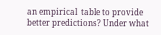an empirical  table to provide better predictions? Under what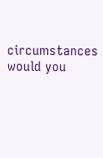circumstances would you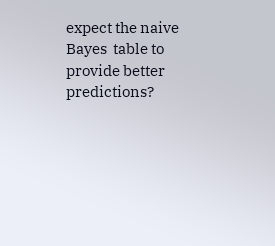expect the naive Bayes  table to provide better predictions?